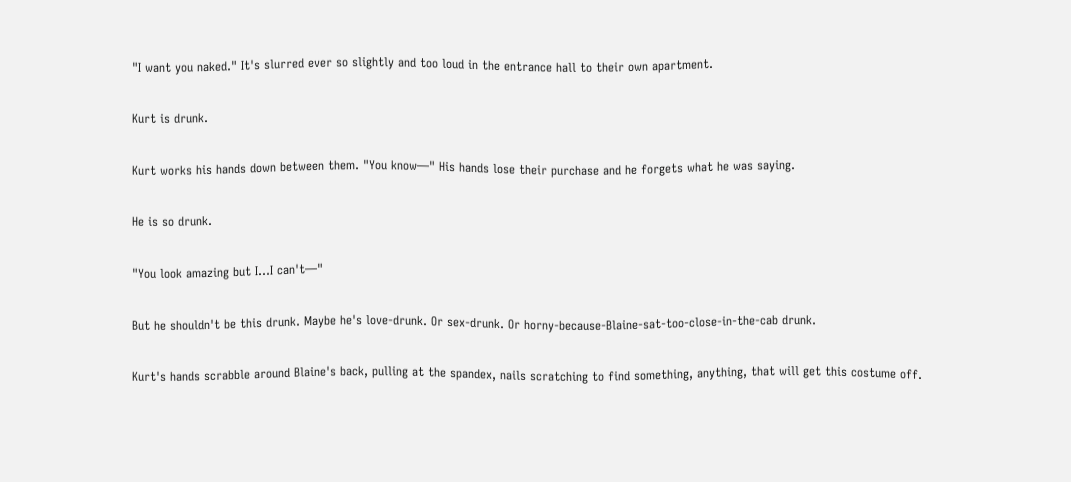"I want you naked." It's slurred ever so slightly and too loud in the entrance hall to their own apartment.

Kurt is drunk.

Kurt works his hands down between them. "You know—" His hands lose their purchase and he forgets what he was saying.

He is so drunk.

"You look amazing but I…I can't—"

But he shouldn't be this drunk. Maybe he's love-drunk. Or sex-drunk. Or horny-because-Blaine-sat-too-close-in-the-cab drunk.

Kurt's hands scrabble around Blaine's back, pulling at the spandex, nails scratching to find something, anything, that will get this costume off.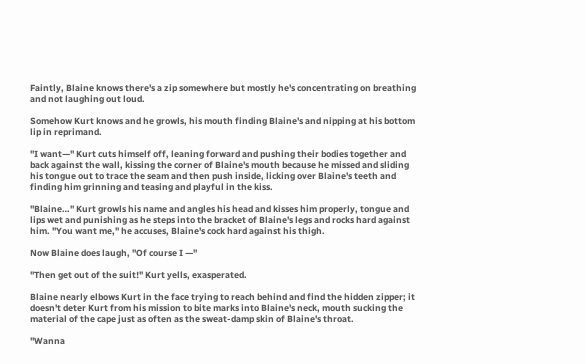Faintly, Blaine knows there's a zip somewhere but mostly he's concentrating on breathing and not laughing out loud.

Somehow Kurt knows and he growls, his mouth finding Blaine's and nipping at his bottom lip in reprimand.

"I want—" Kurt cuts himself off, leaning forward and pushing their bodies together and back against the wall, kissing the corner of Blaine's mouth because he missed and sliding his tongue out to trace the seam and then push inside, licking over Blaine's teeth and finding him grinning and teasing and playful in the kiss.

"Blaine…" Kurt growls his name and angles his head and kisses him properly, tongue and lips wet and punishing as he steps into the bracket of Blaine's legs and rocks hard against him. "You want me," he accuses, Blaine's cock hard against his thigh.

Now Blaine does laugh, "Of course I —"

"Then get out of the suit!" Kurt yells, exasperated.

Blaine nearly elbows Kurt in the face trying to reach behind and find the hidden zipper; it doesn't deter Kurt from his mission to bite marks into Blaine's neck, mouth sucking the material of the cape just as often as the sweat-damp skin of Blaine's throat.

"Wanna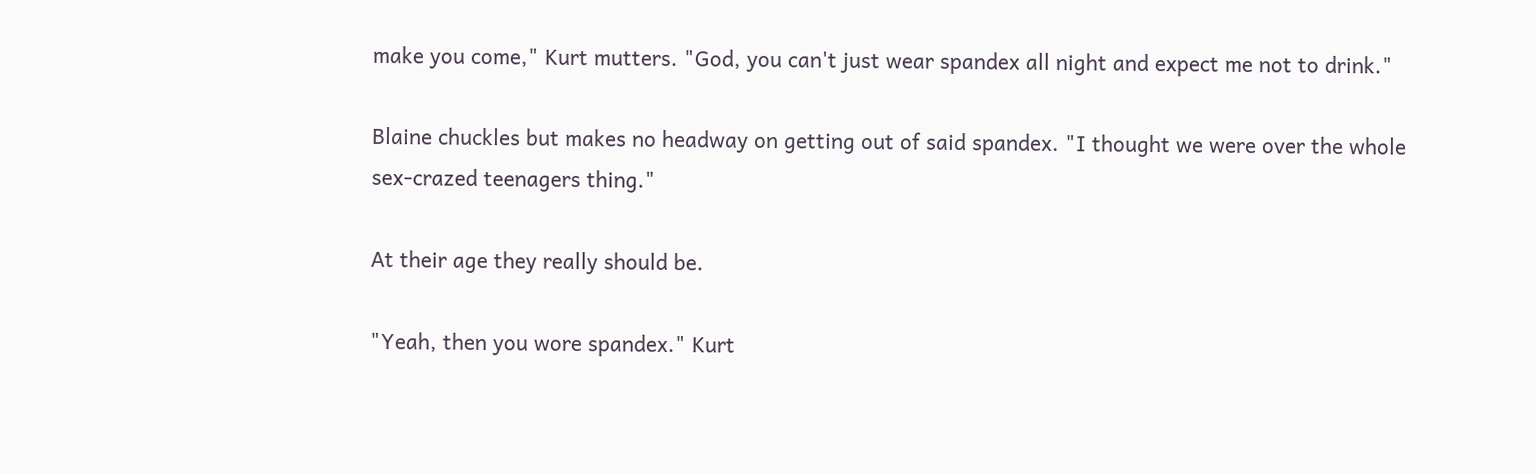make you come," Kurt mutters. "God, you can't just wear spandex all night and expect me not to drink."

Blaine chuckles but makes no headway on getting out of said spandex. "I thought we were over the whole sex-crazed teenagers thing."

At their age they really should be.

"Yeah, then you wore spandex." Kurt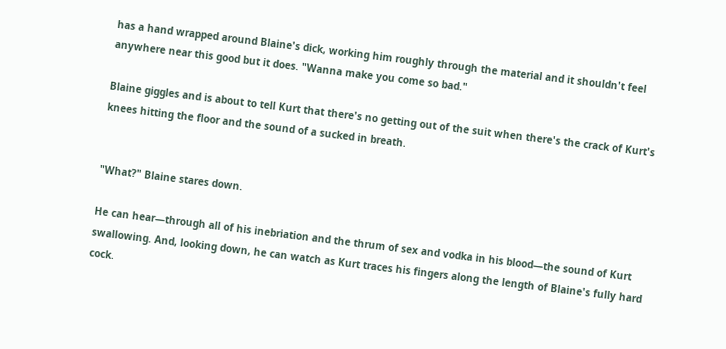has a hand wrapped around Blaine's dick, working him roughly through the material and it shouldn't feel anywhere near this good but it does. "Wanna make you come so bad."

Blaine giggles and is about to tell Kurt that there's no getting out of the suit when there's the crack of Kurt's knees hitting the floor and the sound of a sucked in breath.


"What?" Blaine stares down.

He can hear—through all of his inebriation and the thrum of sex and vodka in his blood—the sound of Kurt swallowing. And, looking down, he can watch as Kurt traces his fingers along the length of Blaine's fully hard cock.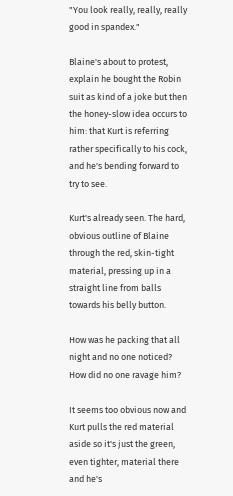"You look really, really, really good in spandex."

Blaine's about to protest, explain he bought the Robin suit as kind of a joke but then the honey-slow idea occurs to him: that Kurt is referring rather specifically to his cock, and he's bending forward to try to see.

Kurt's already seen. The hard, obvious outline of Blaine through the red, skin-tight material, pressing up in a straight line from balls towards his belly button.

How was he packing that all night and no one noticed? How did no one ravage him?

It seems too obvious now and Kurt pulls the red material aside so it's just the green, even tighter, material there and he's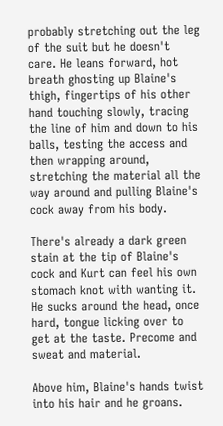probably stretching out the leg of the suit but he doesn't care. He leans forward, hot breath ghosting up Blaine's thigh, fingertips of his other hand touching slowly, tracing the line of him and down to his balls, testing the access and then wrapping around, stretching the material all the way around and pulling Blaine's cock away from his body.

There's already a dark green stain at the tip of Blaine's cock and Kurt can feel his own stomach knot with wanting it. He sucks around the head, once hard, tongue licking over to get at the taste. Precome and sweat and material.

Above him, Blaine's hands twist into his hair and he groans.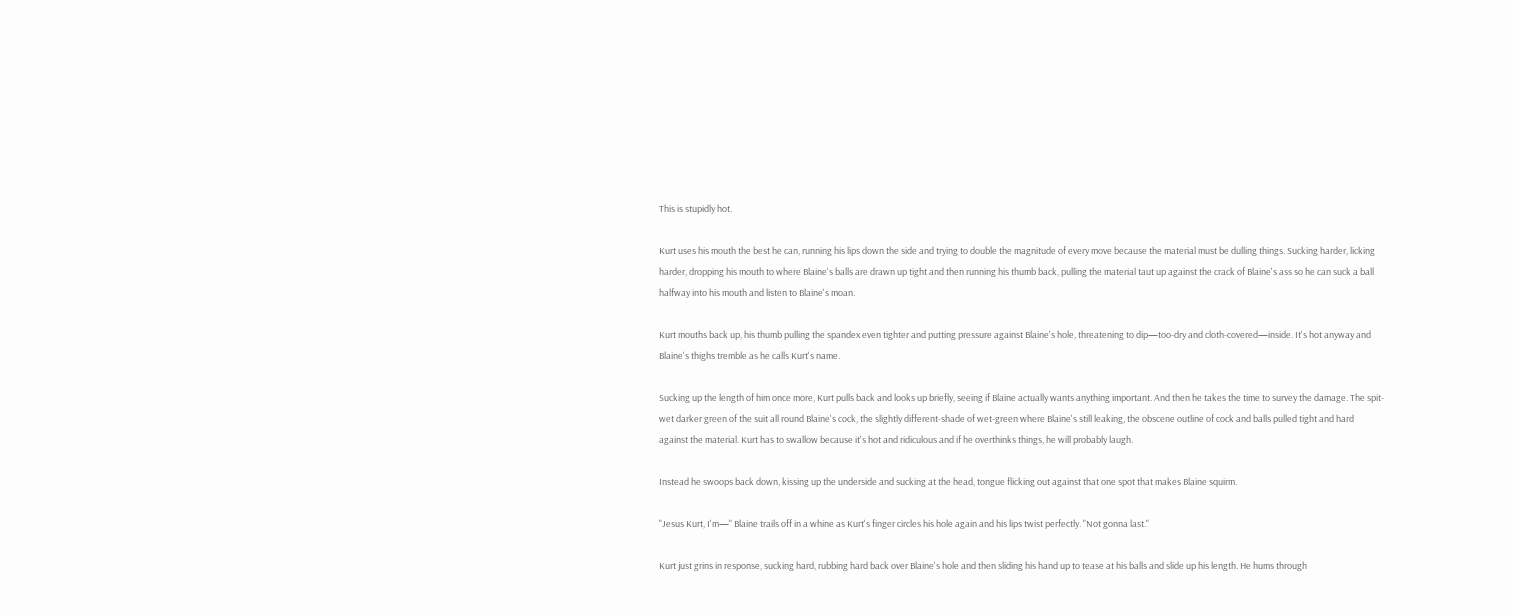This is stupidly hot.

Kurt uses his mouth the best he can, running his lips down the side and trying to double the magnitude of every move because the material must be dulling things. Sucking harder, licking harder, dropping his mouth to where Blaine's balls are drawn up tight and then running his thumb back, pulling the material taut up against the crack of Blaine's ass so he can suck a ball halfway into his mouth and listen to Blaine's moan.

Kurt mouths back up, his thumb pulling the spandex even tighter and putting pressure against Blaine's hole, threatening to dip—too-dry and cloth-covered—inside. It's hot anyway and Blaine's thighs tremble as he calls Kurt's name.

Sucking up the length of him once more, Kurt pulls back and looks up briefly, seeing if Blaine actually wants anything important. And then he takes the time to survey the damage. The spit-wet darker green of the suit all round Blaine's cock, the slightly different-shade of wet-green where Blaine's still leaking, the obscene outline of cock and balls pulled tight and hard against the material. Kurt has to swallow because it's hot and ridiculous and if he overthinks things, he will probably laugh.

Instead he swoops back down, kissing up the underside and sucking at the head, tongue flicking out against that one spot that makes Blaine squirm.

"Jesus Kurt, I'm—" Blaine trails off in a whine as Kurt's finger circles his hole again and his lips twist perfectly. "Not gonna last."

Kurt just grins in response, sucking hard, rubbing hard back over Blaine's hole and then sliding his hand up to tease at his balls and slide up his length. He hums through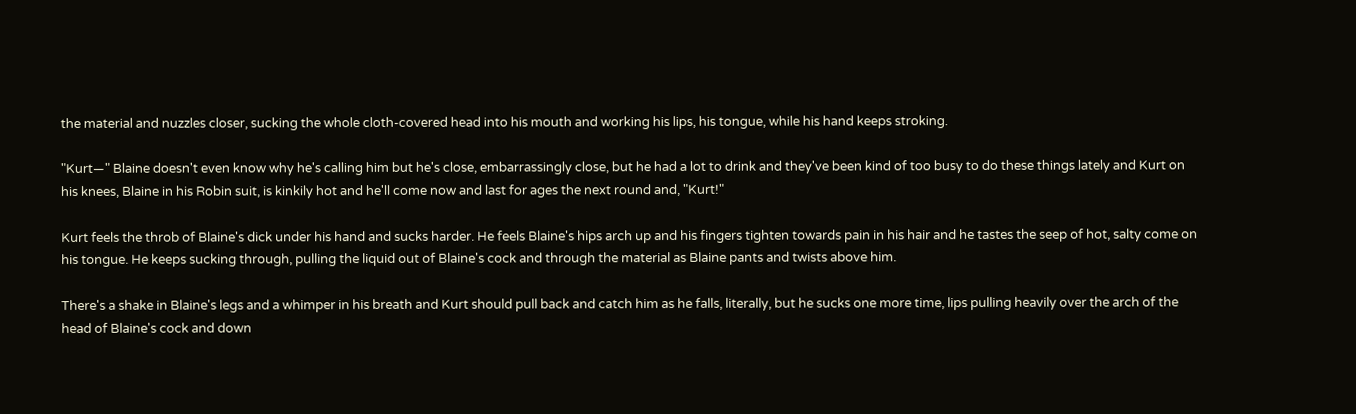the material and nuzzles closer, sucking the whole cloth-covered head into his mouth and working his lips, his tongue, while his hand keeps stroking.

"Kurt—" Blaine doesn't even know why he's calling him but he's close, embarrassingly close, but he had a lot to drink and they've been kind of too busy to do these things lately and Kurt on his knees, Blaine in his Robin suit, is kinkily hot and he'll come now and last for ages the next round and, "Kurt!"

Kurt feels the throb of Blaine's dick under his hand and sucks harder. He feels Blaine's hips arch up and his fingers tighten towards pain in his hair and he tastes the seep of hot, salty come on his tongue. He keeps sucking through, pulling the liquid out of Blaine's cock and through the material as Blaine pants and twists above him.

There's a shake in Blaine's legs and a whimper in his breath and Kurt should pull back and catch him as he falls, literally, but he sucks one more time, lips pulling heavily over the arch of the head of Blaine's cock and down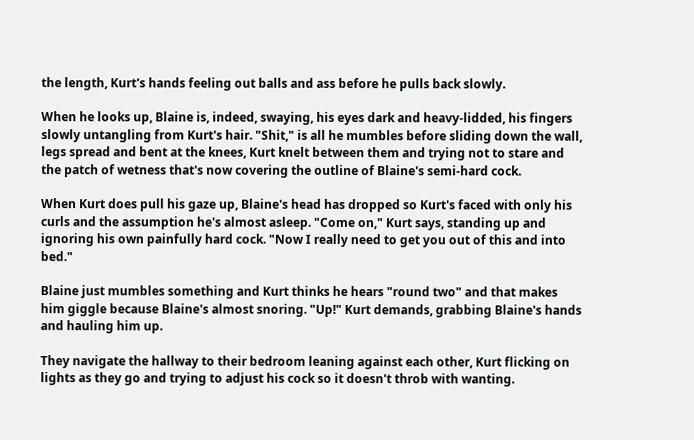the length, Kurt's hands feeling out balls and ass before he pulls back slowly.

When he looks up, Blaine is, indeed, swaying, his eyes dark and heavy-lidded, his fingers slowly untangling from Kurt's hair. "Shit," is all he mumbles before sliding down the wall, legs spread and bent at the knees, Kurt knelt between them and trying not to stare and the patch of wetness that's now covering the outline of Blaine's semi-hard cock.

When Kurt does pull his gaze up, Blaine's head has dropped so Kurt's faced with only his curls and the assumption he's almost asleep. "Come on," Kurt says, standing up and ignoring his own painfully hard cock. "Now I really need to get you out of this and into bed."

Blaine just mumbles something and Kurt thinks he hears "round two" and that makes him giggle because Blaine's almost snoring. "Up!" Kurt demands, grabbing Blaine's hands and hauling him up.

They navigate the hallway to their bedroom leaning against each other, Kurt flicking on lights as they go and trying to adjust his cock so it doesn't throb with wanting.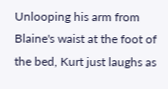Unlooping his arm from Blaine's waist at the foot of the bed, Kurt just laughs as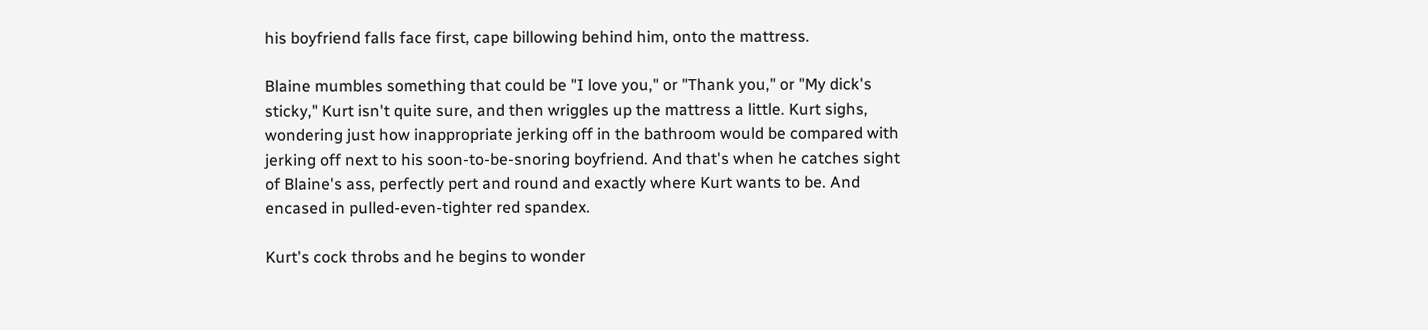his boyfriend falls face first, cape billowing behind him, onto the mattress.

Blaine mumbles something that could be "I love you," or "Thank you," or "My dick's sticky," Kurt isn't quite sure, and then wriggles up the mattress a little. Kurt sighs, wondering just how inappropriate jerking off in the bathroom would be compared with jerking off next to his soon-to-be-snoring boyfriend. And that's when he catches sight of Blaine's ass, perfectly pert and round and exactly where Kurt wants to be. And encased in pulled-even-tighter red spandex.

Kurt's cock throbs and he begins to wonder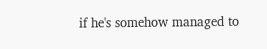if he's somehow managed to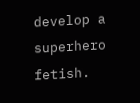develop a superhero fetish.